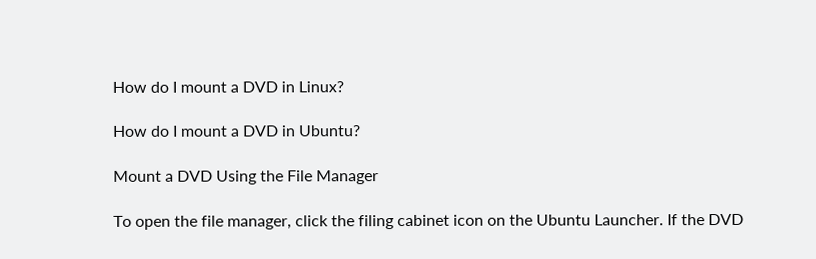How do I mount a DVD in Linux?

How do I mount a DVD in Ubuntu?

Mount a DVD Using the File Manager

To open the file manager, click the filing cabinet icon on the Ubuntu Launcher. If the DVD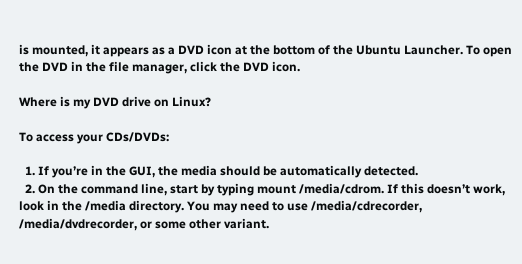is mounted, it appears as a DVD icon at the bottom of the Ubuntu Launcher. To open the DVD in the file manager, click the DVD icon.

Where is my DVD drive on Linux?

To access your CDs/DVDs:

  1. If you’re in the GUI, the media should be automatically detected.
  2. On the command line, start by typing mount /media/cdrom. If this doesn’t work, look in the /media directory. You may need to use /media/cdrecorder, /media/dvdrecorder, or some other variant.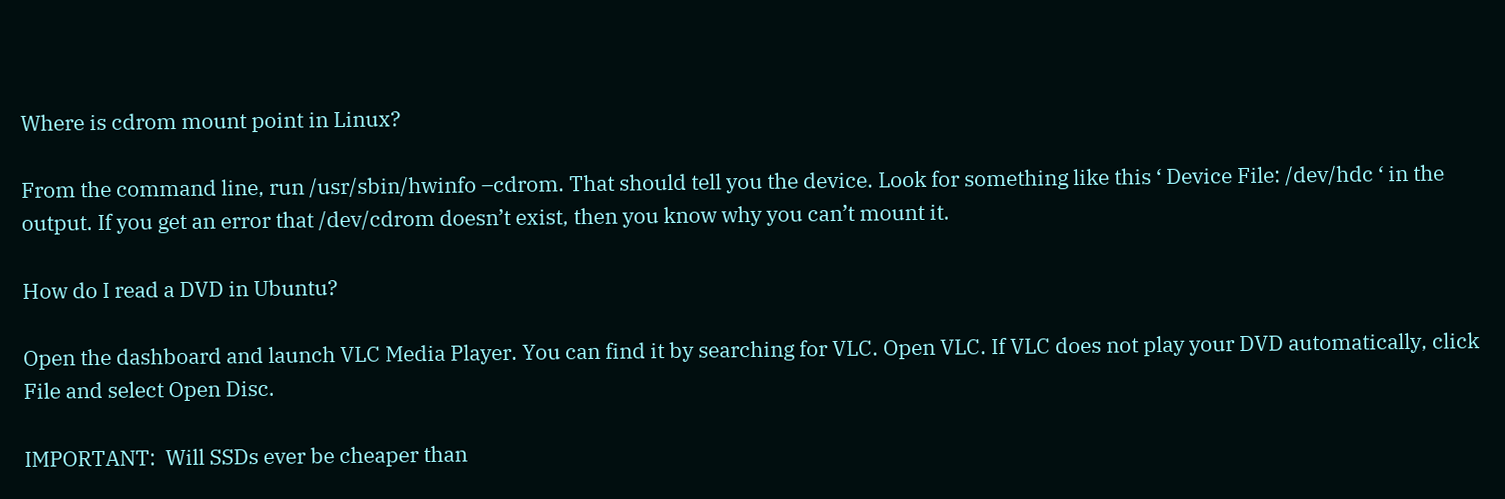Where is cdrom mount point in Linux?

From the command line, run /usr/sbin/hwinfo –cdrom. That should tell you the device. Look for something like this ‘ Device File: /dev/hdc ‘ in the output. If you get an error that /dev/cdrom doesn’t exist, then you know why you can’t mount it.

How do I read a DVD in Ubuntu?

Open the dashboard and launch VLC Media Player. You can find it by searching for VLC. Open VLC. If VLC does not play your DVD automatically, click File and select Open Disc.

IMPORTANT:  Will SSDs ever be cheaper than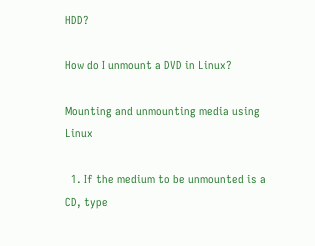HDD?

How do I unmount a DVD in Linux?

Mounting and unmounting media using Linux

  1. If the medium to be unmounted is a CD, type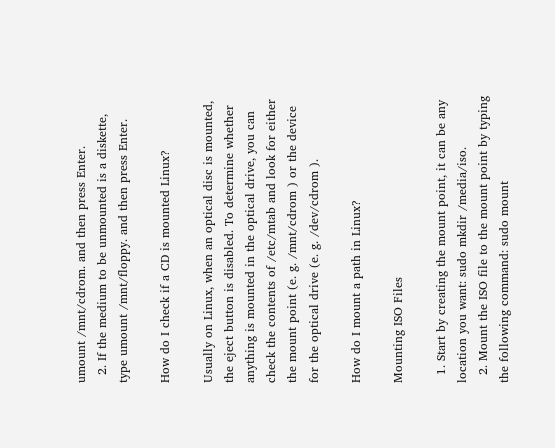umount /mnt/cdrom. and then press Enter.
  2. If the medium to be unmounted is a diskette, type umount /mnt/floppy. and then press Enter.

How do I check if a CD is mounted Linux?

Usually on Linux, when an optical disc is mounted, the eject button is disabled. To determine whether anything is mounted in the optical drive, you can check the contents of /etc/mtab and look for either the mount point (e. g. /mnt/cdrom ) or the device for the optical drive (e. g. /dev/cdrom ).

How do I mount a path in Linux?

Mounting ISO Files

  1. Start by creating the mount point, it can be any location you want: sudo mkdir /media/iso.
  2. Mount the ISO file to the mount point by typing the following command: sudo mount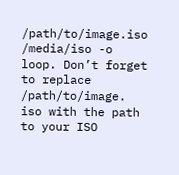/path/to/image.iso /media/iso -o loop. Don’t forget to replace /path/to/image. iso with the path to your ISO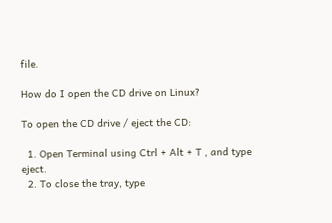file.

How do I open the CD drive on Linux?

To open the CD drive / eject the CD:

  1. Open Terminal using Ctrl + Alt + T , and type eject.
  2. To close the tray, type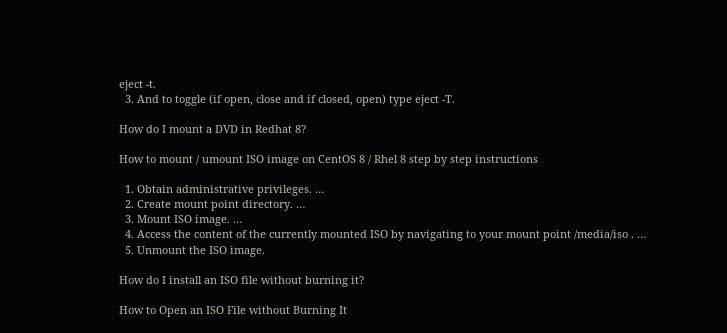eject -t.
  3. And to toggle (if open, close and if closed, open) type eject -T.

How do I mount a DVD in Redhat 8?

How to mount / umount ISO image on CentOS 8 / Rhel 8 step by step instructions

  1. Obtain administrative privileges. …
  2. Create mount point directory. …
  3. Mount ISO image. …
  4. Access the content of the currently mounted ISO by navigating to your mount point /media/iso . …
  5. Unmount the ISO image.

How do I install an ISO file without burning it?

How to Open an ISO File without Burning It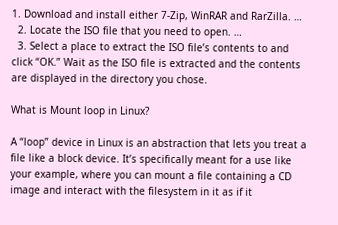1. Download and install either 7-Zip, WinRAR and RarZilla. …
  2. Locate the ISO file that you need to open. …
  3. Select a place to extract the ISO file’s contents to and click “OK.” Wait as the ISO file is extracted and the contents are displayed in the directory you chose.

What is Mount loop in Linux?

A “loop” device in Linux is an abstraction that lets you treat a file like a block device. It’s specifically meant for a use like your example, where you can mount a file containing a CD image and interact with the filesystem in it as if it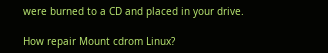were burned to a CD and placed in your drive.

How repair Mount cdrom Linux?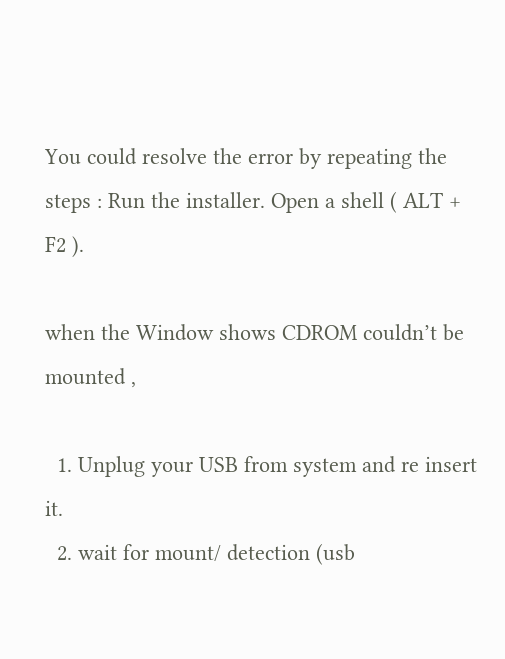You could resolve the error by repeating the steps : Run the installer. Open a shell ( ALT + F2 ).

when the Window shows CDROM couldn’t be mounted ,

  1. Unplug your USB from system and re insert it.
  2. wait for mount/ detection (usb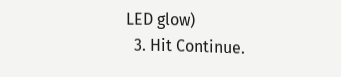LED glow)
  3. Hit Continue.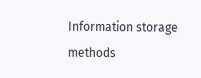Information storage methods